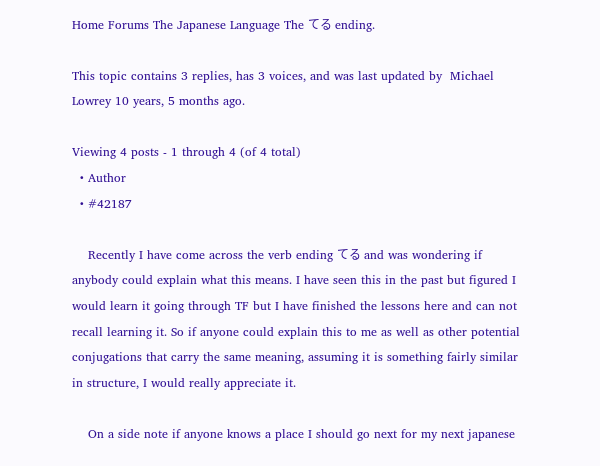Home Forums The Japanese Language The てる ending.

This topic contains 3 replies, has 3 voices, and was last updated by  Michael Lowrey 10 years, 5 months ago.

Viewing 4 posts - 1 through 4 (of 4 total)
  • Author
  • #42187

    Recently I have come across the verb ending てる and was wondering if anybody could explain what this means. I have seen this in the past but figured I would learn it going through TF but I have finished the lessons here and can not recall learning it. So if anyone could explain this to me as well as other potential conjugations that carry the same meaning, assuming it is something fairly similar in structure, I would really appreciate it.

    On a side note if anyone knows a place I should go next for my next japanese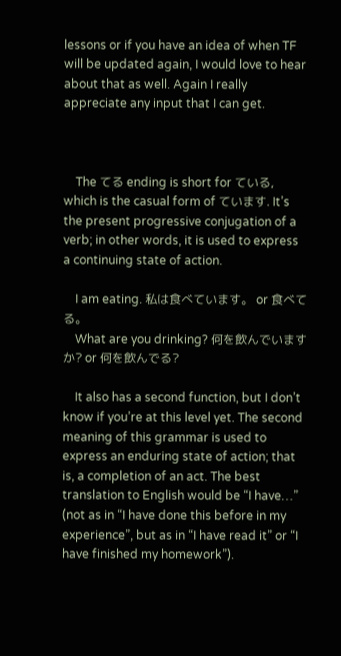lessons or if you have an idea of when TF will be updated again, I would love to hear about that as well. Again I really appreciate any input that I can get.



    The てる ending is short for ている, which is the casual form of ています. It’s the present progressive conjugation of a verb; in other words, it is used to express a continuing state of action.

    I am eating. 私は食べています。 or 食べてる。
    What are you drinking? 何を飲んでいますか? or 何を飲んでる?

    It also has a second function, but I don’t know if you’re at this level yet. The second meaning of this grammar is used to express an enduring state of action; that is, a completion of an act. The best translation to English would be “I have…” (not as in “I have done this before in my experience”, but as in “I have read it” or “I have finished my homework”).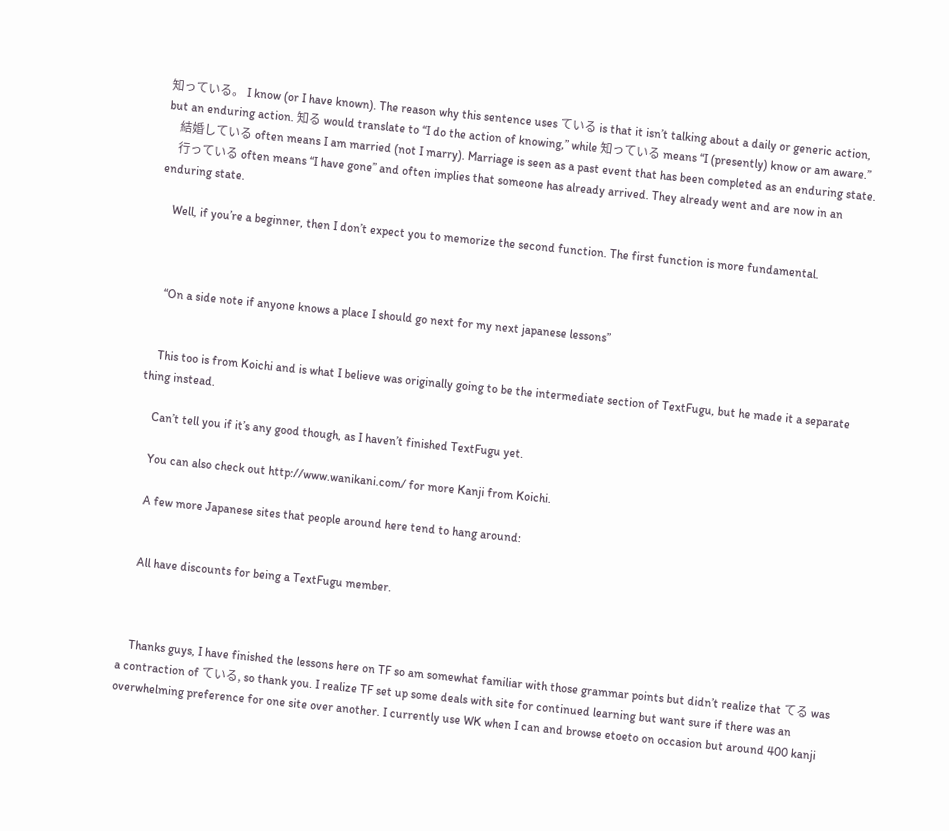知っている。 I know (or I have known). The reason why this sentence uses ている is that it isn’t talking about a daily or generic action, but an enduring action. 知る would translate to “I do the action of knowing,” while 知っている means “I (presently) know or am aware.”
    結婚している often means I am married (not I marry). Marriage is seen as a past event that has been completed as an enduring state.
    行っている often means “I have gone” and often implies that someone has already arrived. They already went and are now in an enduring state.

    Well, if you’re a beginner, then I don’t expect you to memorize the second function. The first function is more fundamental.



    “On a side note if anyone knows a place I should go next for my next japanese lessons”


    This too is from Koichi and is what I believe was originally going to be the intermediate section of TextFugu, but he made it a separate thing instead.

    Can’t tell you if it’s any good though, as I haven’t finished TextFugu yet.

    You can also check out http://www.wanikani.com/ for more Kanji from Koichi.

    A few more Japanese sites that people around here tend to hang around:


    All have discounts for being a TextFugu member.



    Thanks guys, I have finished the lessons here on TF so am somewhat familiar with those grammar points but didn’t realize that てる was a contraction of ている, so thank you. I realize TF set up some deals with site for continued learning but want sure if there was an overwhelming preference for one site over another. I currently use WK when I can and browse etoeto on occasion but around 400 kanji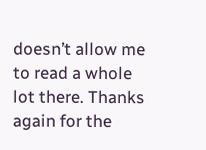doesn’t allow me to read a whole lot there. Thanks again for the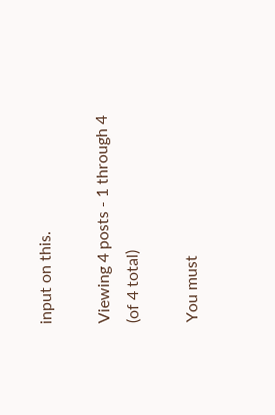input on this.

Viewing 4 posts - 1 through 4 (of 4 total)

You must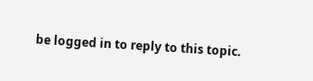be logged in to reply to this topic.